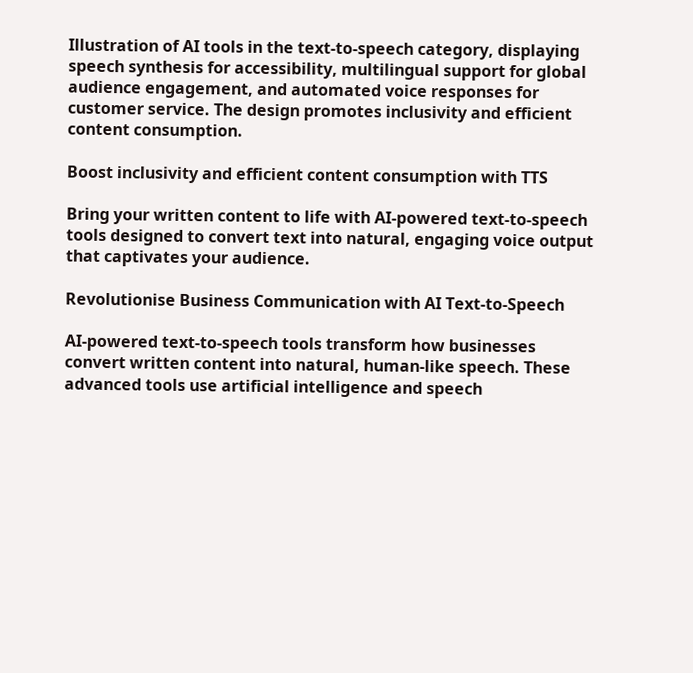Illustration of AI tools in the text-to-speech category, displaying speech synthesis for accessibility, multilingual support for global audience engagement, and automated voice responses for customer service. The design promotes inclusivity and efficient content consumption.

Boost inclusivity and efficient content consumption with TTS

Bring your written content to life with AI-powered text-to-speech tools designed to convert text into natural, engaging voice output that captivates your audience.

Revolutionise Business Communication with AI Text-to-Speech

AI-powered text-to-speech tools transform how businesses convert written content into natural, human-like speech. These advanced tools use artificial intelligence and speech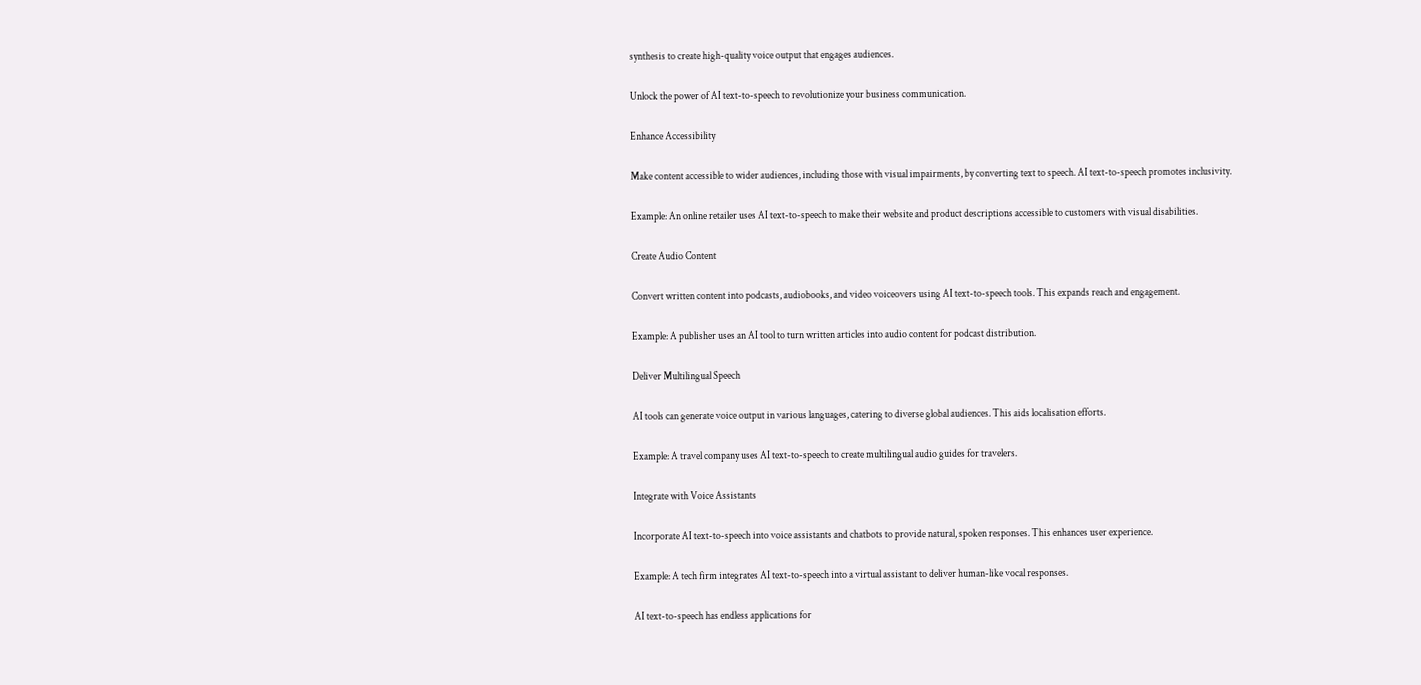synthesis to create high-quality voice output that engages audiences.

Unlock the power of AI text-to-speech to revolutionize your business communication.

Enhance Accessibility

Make content accessible to wider audiences, including those with visual impairments, by converting text to speech. AI text-to-speech promotes inclusivity.

Example: An online retailer uses AI text-to-speech to make their website and product descriptions accessible to customers with visual disabilities.

Create Audio Content

Convert written content into podcasts, audiobooks, and video voiceovers using AI text-to-speech tools. This expands reach and engagement.

Example: A publisher uses an AI tool to turn written articles into audio content for podcast distribution.

Deliver Multilingual Speech

AI tools can generate voice output in various languages, catering to diverse global audiences. This aids localisation efforts.

Example: A travel company uses AI text-to-speech to create multilingual audio guides for travelers.

Integrate with Voice Assistants

Incorporate AI text-to-speech into voice assistants and chatbots to provide natural, spoken responses. This enhances user experience.

Example: A tech firm integrates AI text-to-speech into a virtual assistant to deliver human-like vocal responses.

AI text-to-speech has endless applications for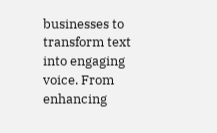businesses to transform text into engaging voice. From enhancing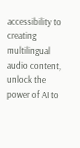accessibility to creating multilingual audio content, unlock the power of AI to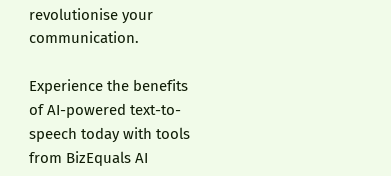revolutionise your communication.

Experience the benefits of AI-powered text-to-speech today with tools from BizEquals AI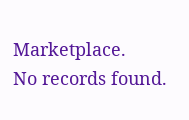Marketplace.
No records found.